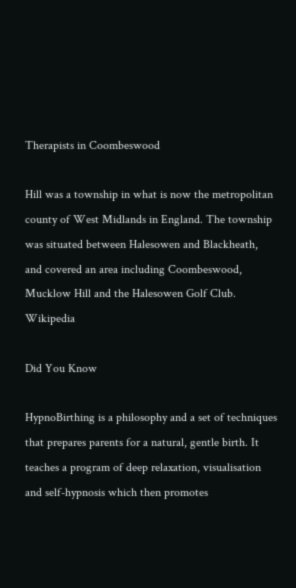Therapists in Coombeswood

Hill was a township in what is now the metropolitan county of West Midlands in England. The township was situated between Halesowen and Blackheath, and covered an area including Coombeswood, Mucklow Hill and the Halesowen Golf Club. Wikipedia

Did You Know

HypnoBirthing is a philosophy and a set of techniques that prepares parents for a natural, gentle birth. It teaches a program of deep relaxation, visualisation and self-hypnosis which then promotes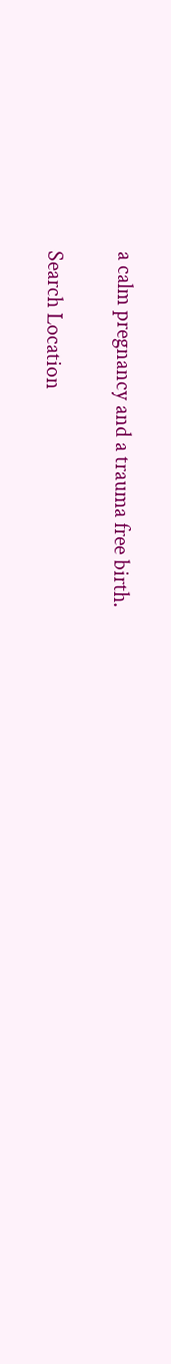a calm pregnancy and a trauma free birth.

Search Location